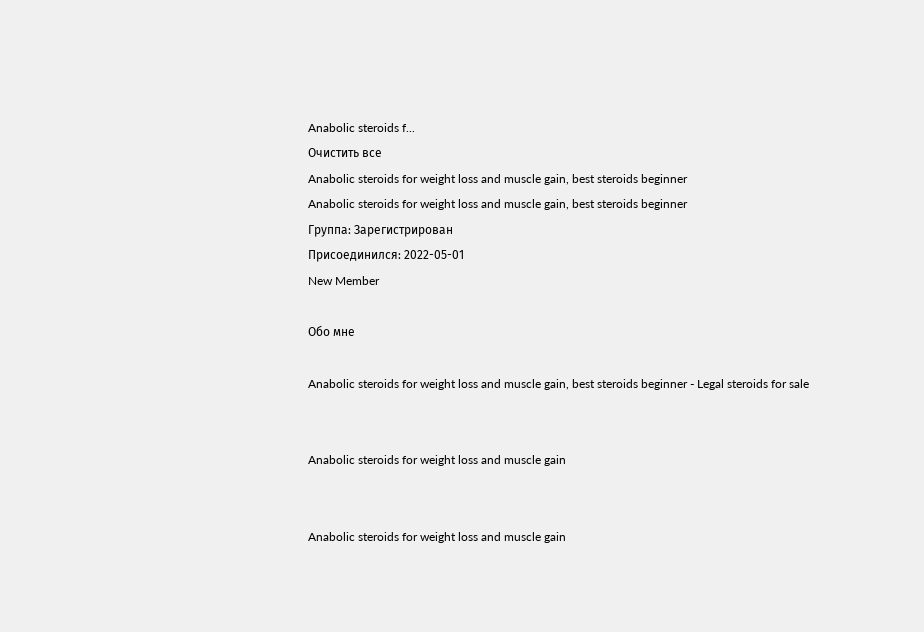Anabolic steroids f...
Очистить все
Anabolic steroids for weight loss and muscle gain, best steroids beginner
Anabolic steroids for weight loss and muscle gain, best steroids beginner
Группа: Зарегистрирован
Присоединился: 2022-05-01
New Member

Обо мне

Anabolic steroids for weight loss and muscle gain, best steroids beginner - Legal steroids for sale


Anabolic steroids for weight loss and muscle gain


Anabolic steroids for weight loss and muscle gain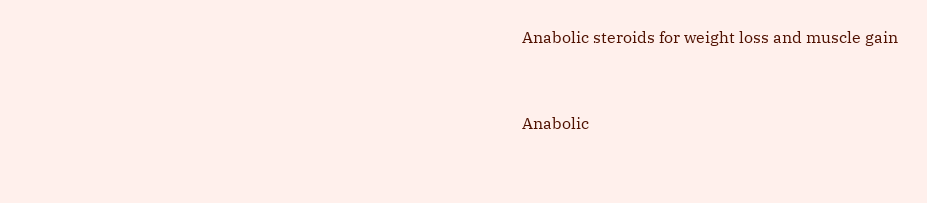Anabolic steroids for weight loss and muscle gain


Anabolic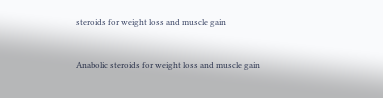steroids for weight loss and muscle gain


Anabolic steroids for weight loss and muscle gain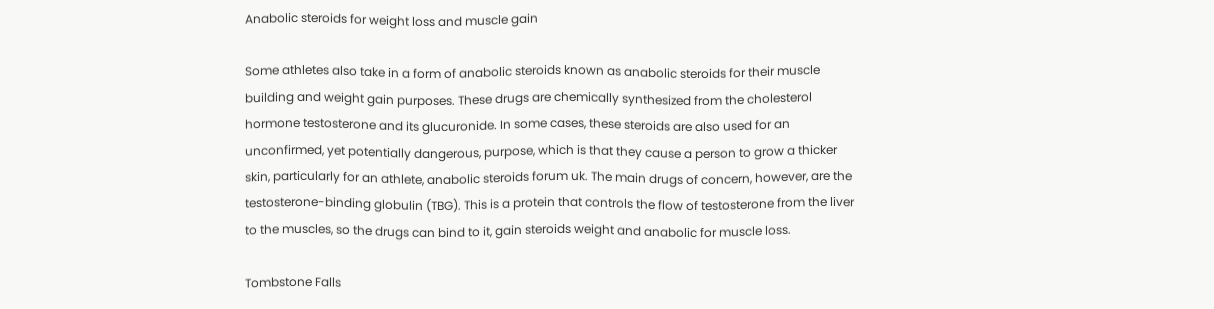Anabolic steroids for weight loss and muscle gain

Some athletes also take in a form of anabolic steroids known as anabolic steroids for their muscle building and weight gain purposes. These drugs are chemically synthesized from the cholesterol hormone testosterone and its glucuronide. In some cases, these steroids are also used for an unconfirmed, yet potentially dangerous, purpose, which is that they cause a person to grow a thicker skin, particularly for an athlete, anabolic steroids forum uk. The main drugs of concern, however, are the testosterone-binding globulin (TBG). This is a protein that controls the flow of testosterone from the liver to the muscles, so the drugs can bind to it, gain steroids weight and anabolic for muscle loss.

Tombstone Falls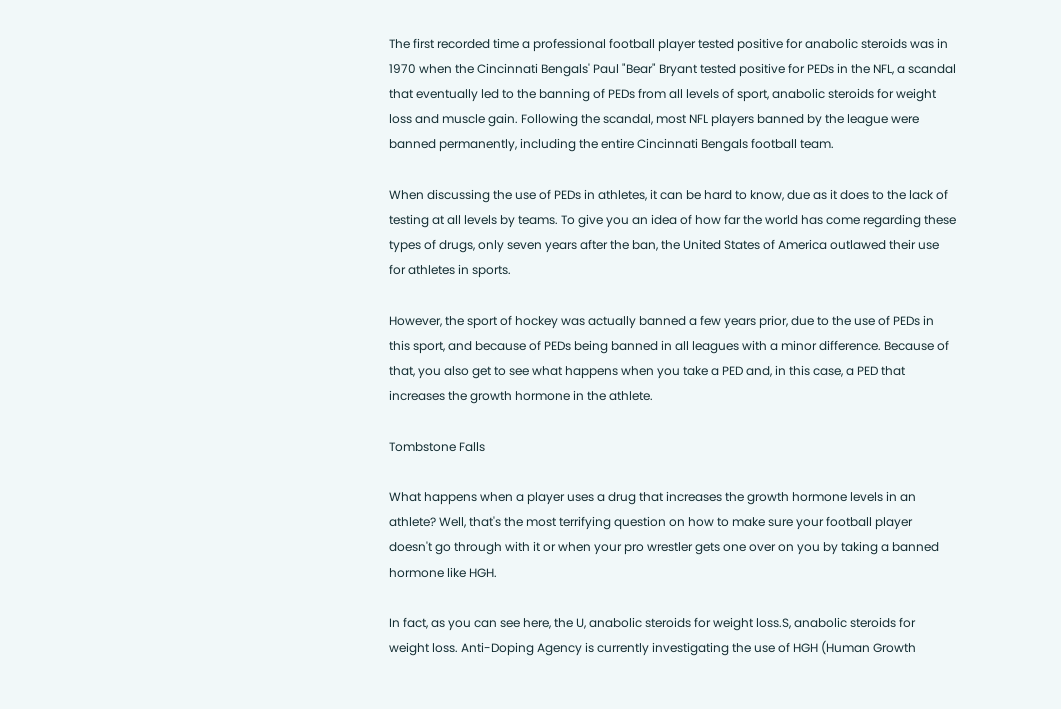The first recorded time a professional football player tested positive for anabolic steroids was in 1970 when the Cincinnati Bengals' Paul "Bear" Bryant tested positive for PEDs in the NFL, a scandal that eventually led to the banning of PEDs from all levels of sport, anabolic steroids for weight loss and muscle gain. Following the scandal, most NFL players banned by the league were banned permanently, including the entire Cincinnati Bengals football team.

When discussing the use of PEDs in athletes, it can be hard to know, due as it does to the lack of testing at all levels by teams. To give you an idea of how far the world has come regarding these types of drugs, only seven years after the ban, the United States of America outlawed their use for athletes in sports.

However, the sport of hockey was actually banned a few years prior, due to the use of PEDs in this sport, and because of PEDs being banned in all leagues with a minor difference. Because of that, you also get to see what happens when you take a PED and, in this case, a PED that increases the growth hormone in the athlete.

Tombstone Falls

What happens when a player uses a drug that increases the growth hormone levels in an athlete? Well, that's the most terrifying question on how to make sure your football player doesn't go through with it or when your pro wrestler gets one over on you by taking a banned hormone like HGH.

In fact, as you can see here, the U, anabolic steroids for weight loss.S, anabolic steroids for weight loss. Anti-Doping Agency is currently investigating the use of HGH (Human Growth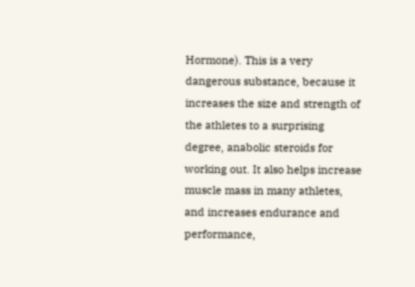Hormone). This is a very dangerous substance, because it increases the size and strength of the athletes to a surprising degree, anabolic steroids for working out. It also helps increase muscle mass in many athletes, and increases endurance and performance,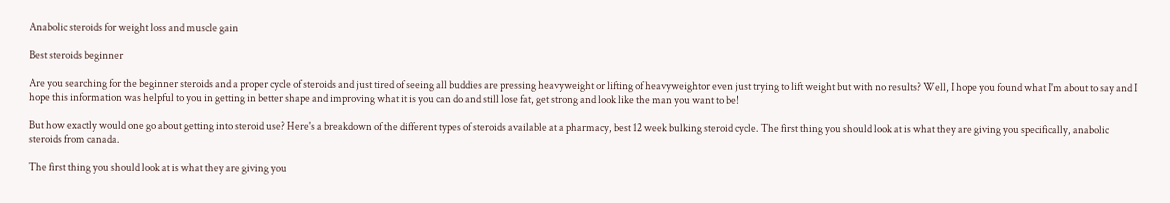Anabolic steroids for weight loss and muscle gain

Best steroids beginner

Are you searching for the beginner steroids and a proper cycle of steroids and just tired of seeing all buddies are pressing heavyweight or lifting of heavyweightor even just trying to lift weight but with no results? Well, I hope you found what I'm about to say and I hope this information was helpful to you in getting in better shape and improving what it is you can do and still lose fat, get strong and look like the man you want to be!

But how exactly would one go about getting into steroid use? Here's a breakdown of the different types of steroids available at a pharmacy, best 12 week bulking steroid cycle. The first thing you should look at is what they are giving you specifically, anabolic steroids from canada.

The first thing you should look at is what they are giving you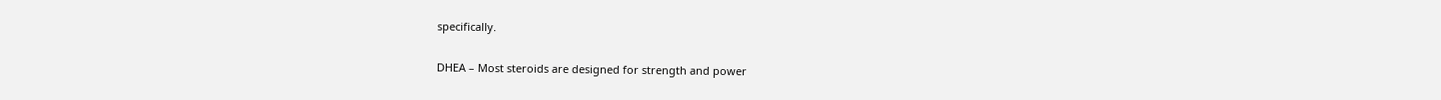specifically.

DHEA – Most steroids are designed for strength and power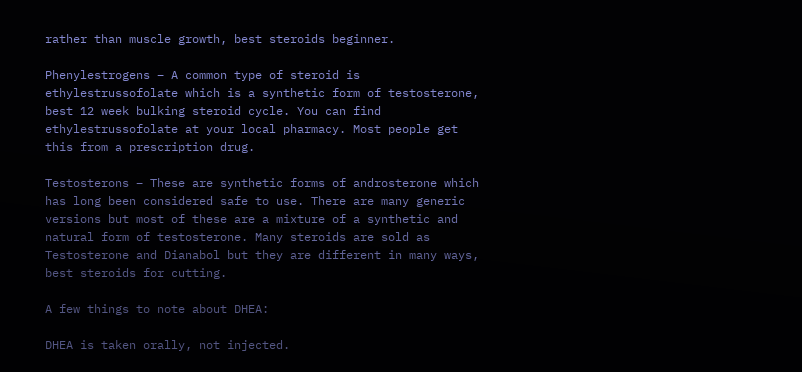rather than muscle growth, best steroids beginner.

Phenylestrogens – A common type of steroid is ethylestrussofolate which is a synthetic form of testosterone, best 12 week bulking steroid cycle. You can find ethylestrussofolate at your local pharmacy. Most people get this from a prescription drug.

Testosterons – These are synthetic forms of androsterone which has long been considered safe to use. There are many generic versions but most of these are a mixture of a synthetic and natural form of testosterone. Many steroids are sold as Testosterone and Dianabol but they are different in many ways, best steroids for cutting.

A few things to note about DHEA:

DHEA is taken orally, not injected.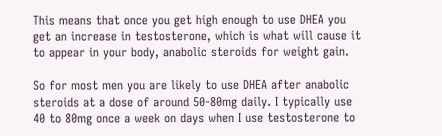This means that once you get high enough to use DHEA you get an increase in testosterone, which is what will cause it to appear in your body, anabolic steroids for weight gain.

So for most men you are likely to use DHEA after anabolic steroids at a dose of around 50-80mg daily. I typically use 40 to 80mg once a week on days when I use testosterone to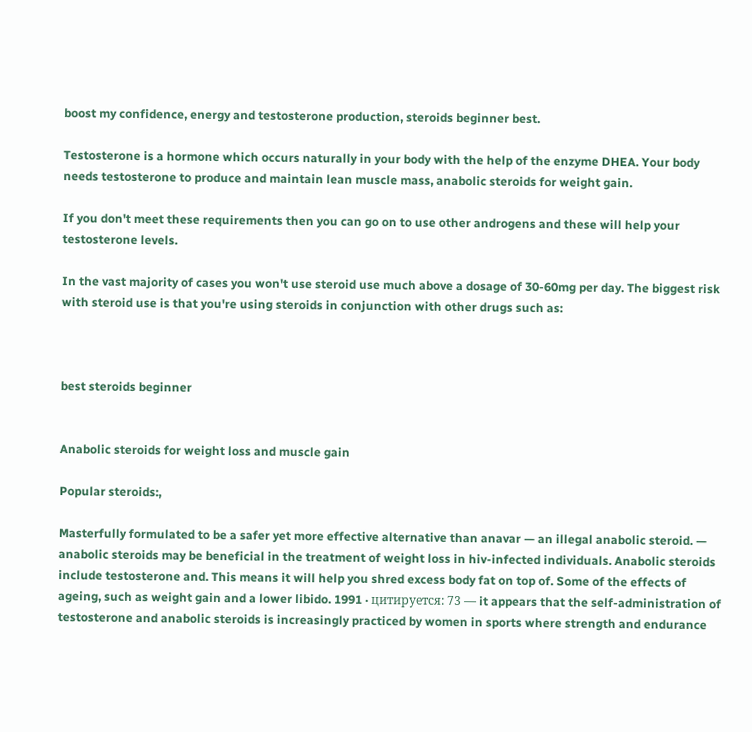boost my confidence, energy and testosterone production, steroids beginner best.

Testosterone is a hormone which occurs naturally in your body with the help of the enzyme DHEA. Your body needs testosterone to produce and maintain lean muscle mass, anabolic steroids for weight gain.

If you don't meet these requirements then you can go on to use other androgens and these will help your testosterone levels.

In the vast majority of cases you won't use steroid use much above a dosage of 30-60mg per day. The biggest risk with steroid use is that you're using steroids in conjunction with other drugs such as:



best steroids beginner


Anabolic steroids for weight loss and muscle gain

Popular steroids:,

Masterfully formulated to be a safer yet more effective alternative than anavar — an illegal anabolic steroid. — anabolic steroids may be beneficial in the treatment of weight loss in hiv-infected individuals. Anabolic steroids include testosterone and. This means it will help you shred excess body fat on top of. Some of the effects of ageing, such as weight gain and a lower libido. 1991 · цитируется: 73 — it appears that the self-administration of testosterone and anabolic steroids is increasingly practiced by women in sports where strength and endurance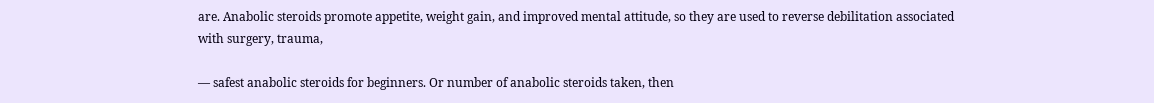are. Anabolic steroids promote appetite, weight gain, and improved mental attitude, so they are used to reverse debilitation associated with surgery, trauma,

— safest anabolic steroids for beginners. Or number of anabolic steroids taken, then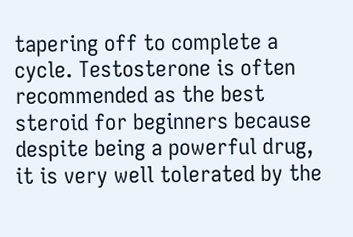tapering off to complete a cycle. Testosterone is often recommended as the best steroid for beginners because despite being a powerful drug, it is very well tolerated by the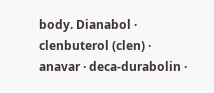body. Dianabol · clenbuterol (clen) · anavar · deca-durabolin ·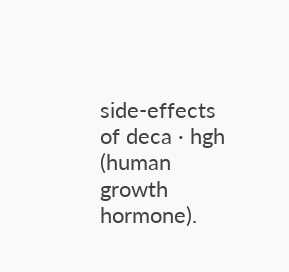side-effects of deca · hgh (human growth hormone).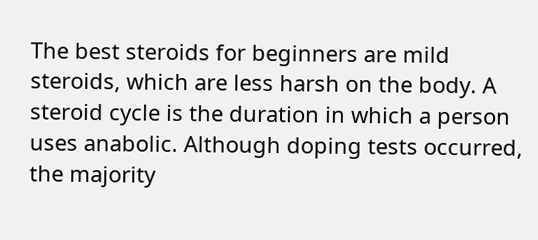The best steroids for beginners are mild steroids, which are less harsh on the body. A steroid cycle is the duration in which a person uses anabolic. Although doping tests occurred, the majority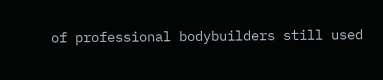of professional bodybuilders still used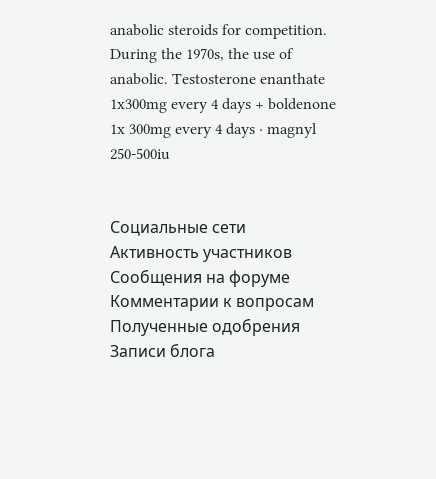anabolic steroids for competition. During the 1970s, the use of anabolic. Testosterone enanthate 1x300mg every 4 days + boldenone 1x 300mg every 4 days · magnyl 250-500iu


Социальные сети
Активность участников
Сообщения на форуме
Комментарии к вопросам
Полученные одобрения
Записи блога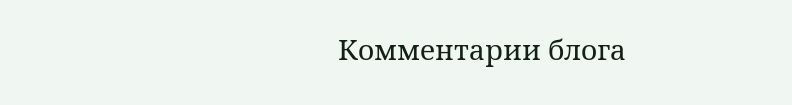Комментарии блога